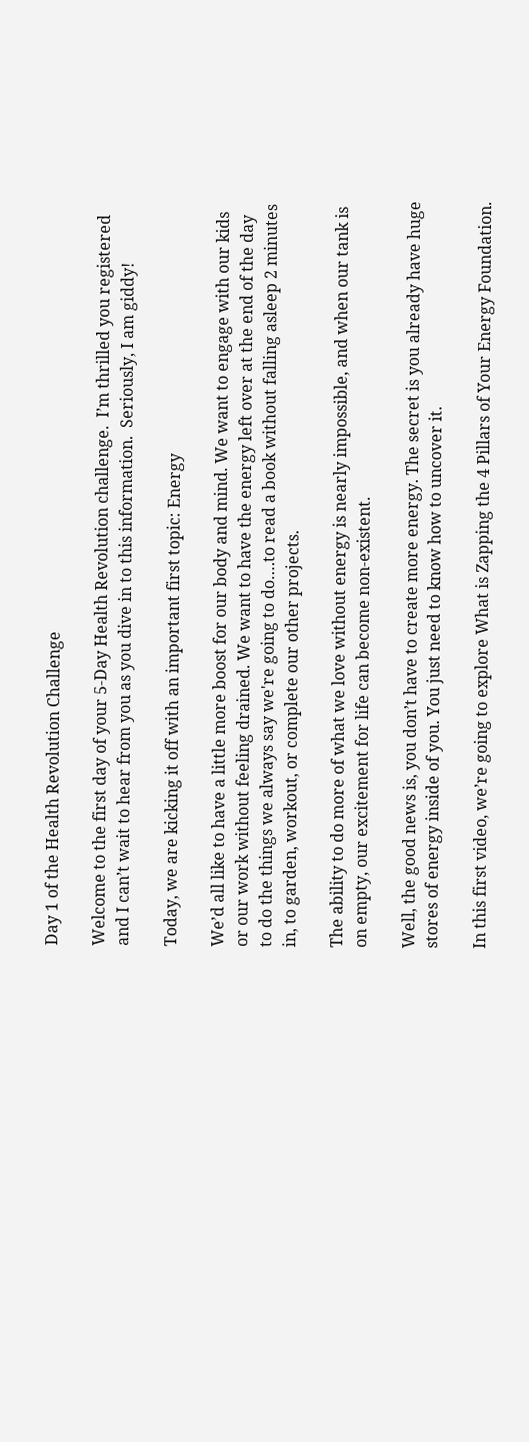Day 1 of the Health Revolution Challenge

Welcome to the first day of your 5-Day Health Revolution challenge.  I’m thrilled you registered and I can’t wait to hear from you as you dive in to this information.  Seriously, I am giddy!

Today, we are kicking it off with an important first topic: Energy

We’d all like to have a little more boost for our body and mind. We want to engage with our kids or our work without feeling drained. We want to have the energy left over at the end of the day to do the things we always say we're going to do….to read a book without falling asleep 2 minutes in, to garden, workout, or complete our other projects.

The ability to do more of what we love without energy is nearly impossible, and when our tank is on empty, our excitement for life can become non-existent.

Well, the good news is, you don’t have to create more energy. The secret is you already have huge stores of energy inside of you. You just need to know how to uncover it.

In this first video, we’re going to explore What is Zapping the 4 Pillars of Your Energy Foundation.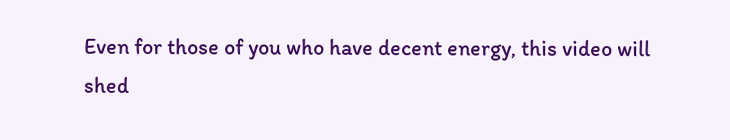Even for those of you who have decent energy, this video will shed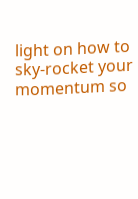light on how to sky-rocket your momentum so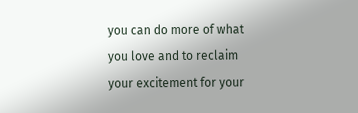you can do more of what you love and to reclaim your excitement for your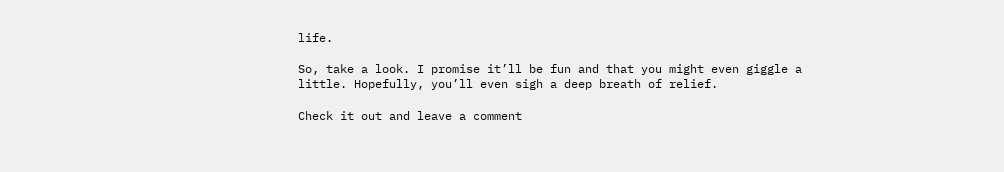life.

So, take a look. I promise it’ll be fun and that you might even giggle a little. Hopefully, you’ll even sigh a deep breath of relief.

Check it out and leave a comment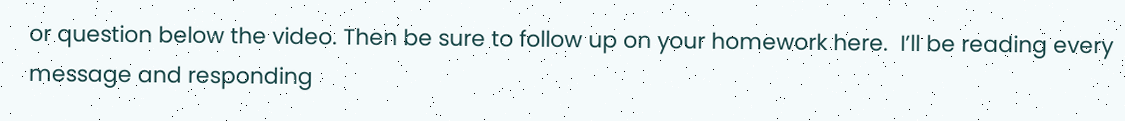or question below the video. Then be sure to follow up on your homework here.  I’ll be reading every message and responding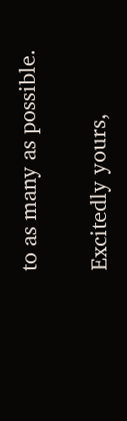to as many as possible.

Excitedly yours,